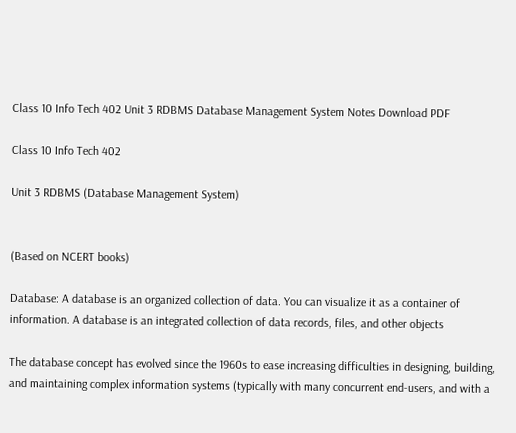Class 10 Info Tech 402 Unit 3 RDBMS Database Management System Notes Download PDF

Class 10 Info Tech 402

Unit 3 RDBMS (Database Management System)


(Based on NCERT books)

Database: A database is an organized collection of data. You can visualize it as a container of information. A database is an integrated collection of data records, files, and other objects

The database concept has evolved since the 1960s to ease increasing difficulties in designing, building, and maintaining complex information systems (typically with many concurrent end-users, and with a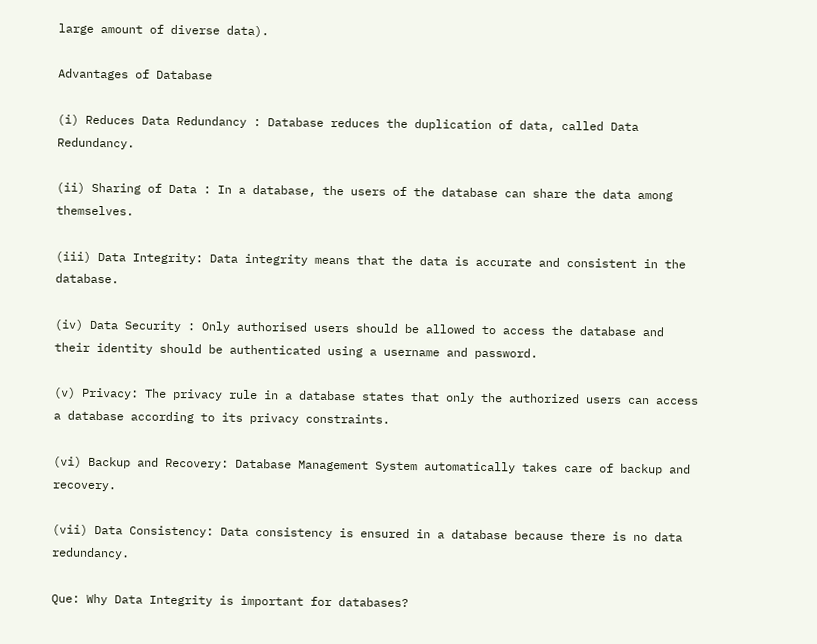large amount of diverse data).

Advantages of Database

(i) Reduces Data Redundancy : Database reduces the duplication of data, called Data Redundancy.

(ii) Sharing of Data : In a database, the users of the database can share the data among themselves.

(iii) Data Integrity: Data integrity means that the data is accurate and consistent in the database.

(iv) Data Security : Only authorised users should be allowed to access the database and their identity should be authenticated using a username and password.

(v) Privacy: The privacy rule in a database states that only the authorized users can access a database according to its privacy constraints.

(vi) Backup and Recovery: Database Management System automatically takes care of backup and recovery.

(vii) Data Consistency: Data consistency is ensured in a database because there is no data redundancy.

Que: Why Data Integrity is important for databases?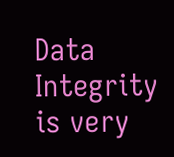Data Integrity is very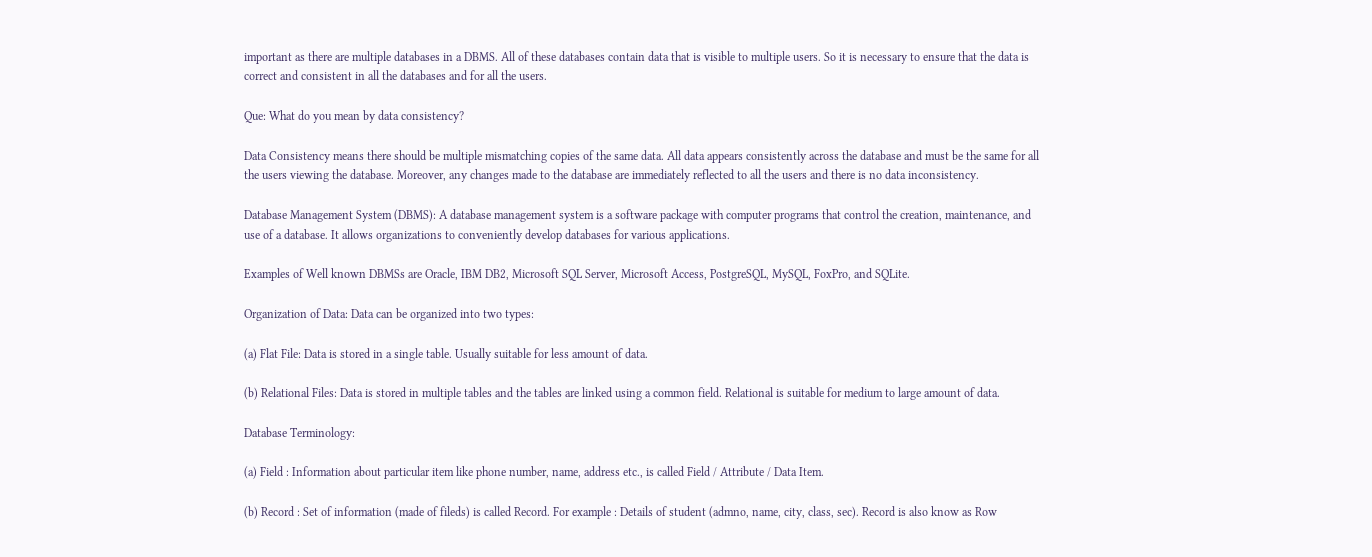important as there are multiple databases in a DBMS. All of these databases contain data that is visible to multiple users. So it is necessary to ensure that the data is correct and consistent in all the databases and for all the users.

Que: What do you mean by data consistency?

Data Consistency means there should be multiple mismatching copies of the same data. All data appears consistently across the database and must be the same for all the users viewing the database. Moreover, any changes made to the database are immediately reflected to all the users and there is no data inconsistency.

Database Management System (DBMS): A database management system is a software package with computer programs that control the creation, maintenance, and use of a database. It allows organizations to conveniently develop databases for various applications.

Examples of Well known DBMSs are Oracle, IBM DB2, Microsoft SQL Server, Microsoft Access, PostgreSQL, MySQL, FoxPro, and SQLite.

Organization of Data: Data can be organized into two types:

(a) Flat File: Data is stored in a single table. Usually suitable for less amount of data.

(b) Relational Files: Data is stored in multiple tables and the tables are linked using a common field. Relational is suitable for medium to large amount of data.

Database Terminology:

(a) Field : Information about particular item like phone number, name, address etc., is called Field / Attribute / Data Item.

(b) Record : Set of information (made of fileds) is called Record. For example : Details of student (admno, name, city, class, sec). Record is also know as Row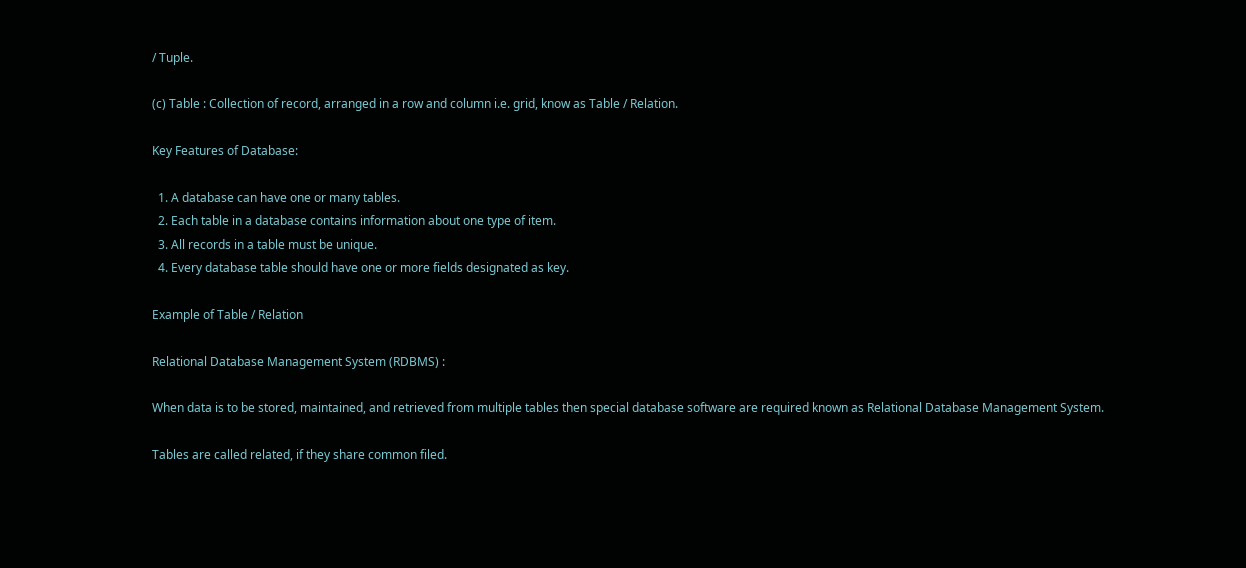/ Tuple.

(c) Table : Collection of record, arranged in a row and column i.e. grid, know as Table / Relation.

Key Features of Database:

  1. A database can have one or many tables.
  2. Each table in a database contains information about one type of item.
  3. All records in a table must be unique.
  4. Every database table should have one or more fields designated as key.

Example of Table / Relation

Relational Database Management System (RDBMS) :

When data is to be stored, maintained, and retrieved from multiple tables then special database software are required known as Relational Database Management System.

Tables are called related, if they share common filed.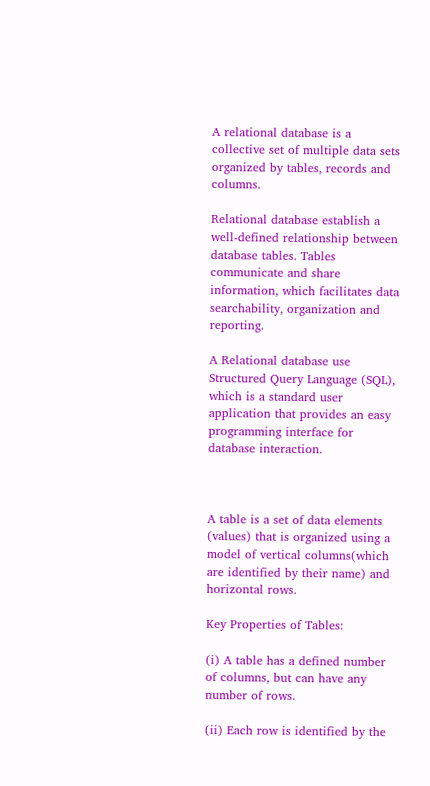A relational database is a collective set of multiple data sets organized by tables, records and columns.

Relational database establish a well-defined relationship between database tables. Tables communicate and share information, which facilitates data searchability, organization and reporting.

A Relational database use Structured Query Language (SQL), which is a standard user application that provides an easy programming interface for database interaction.



A table is a set of data elements (values) that is organized using a model of vertical columns(which are identified by their name) and horizontal rows.

Key Properties of Tables:

(i) A table has a defined number of columns, but can have any number of rows.

(ii) Each row is identified by the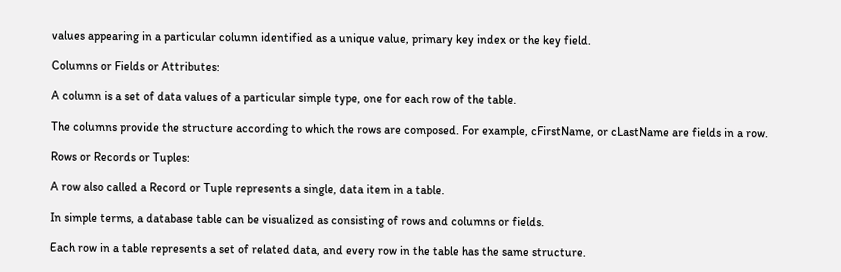values appearing in a particular column identified as a unique value, primary key index or the key field.

Columns or Fields or Attributes:

A column is a set of data values of a particular simple type, one for each row of the table.

The columns provide the structure according to which the rows are composed. For example, cFirstName, or cLastName are fields in a row.

Rows or Records or Tuples:

A row also called a Record or Tuple represents a single, data item in a table.

In simple terms, a database table can be visualized as consisting of rows and columns or fields.

Each row in a table represents a set of related data, and every row in the table has the same structure.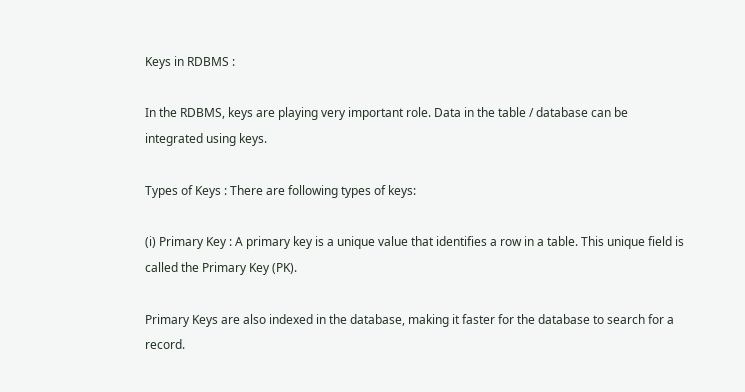Keys in RDBMS :

In the RDBMS, keys are playing very important role. Data in the table / database can be integrated using keys.

Types of Keys : There are following types of keys:

(i) Primary Key : A primary key is a unique value that identifies a row in a table. This unique field is called the Primary Key (PK).

Primary Keys are also indexed in the database, making it faster for the database to search for a record.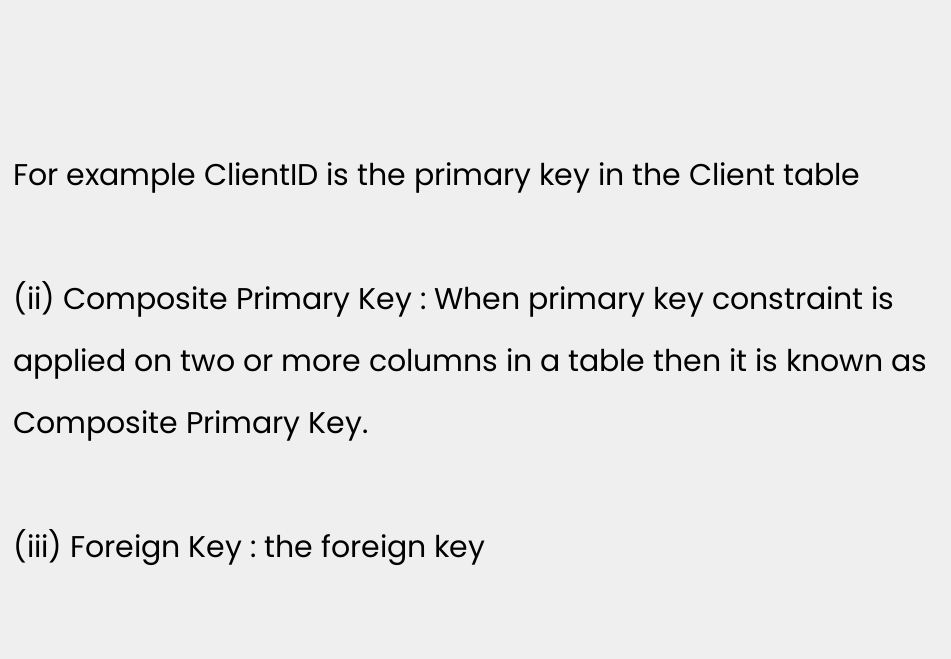For example ClientID is the primary key in the Client table

(ii) Composite Primary Key : When primary key constraint is applied on two or more columns in a table then it is known as Composite Primary Key.

(iii) Foreign Key : the foreign key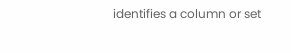identifies a column or set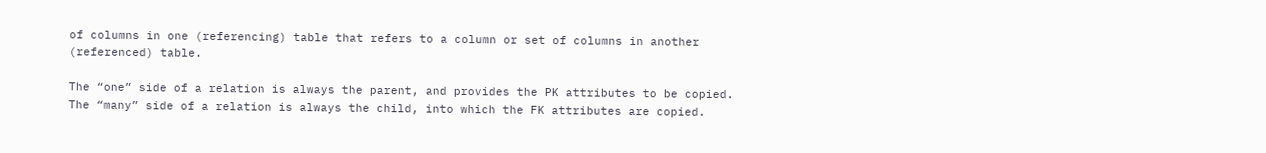of columns in one (referencing) table that refers to a column or set of columns in another (referenced) table.

The “one” side of a relation is always the parent, and provides the PK attributes to be copied. The “many” side of a relation is always the child, into which the FK attributes are copied.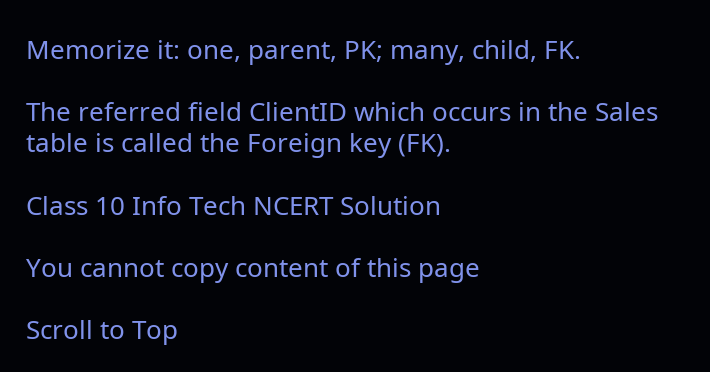Memorize it: one, parent, PK; many, child, FK.

The referred field ClientID which occurs in the Sales table is called the Foreign key (FK).

Class 10 Info Tech NCERT Solution

You cannot copy content of this page

Scroll to Top